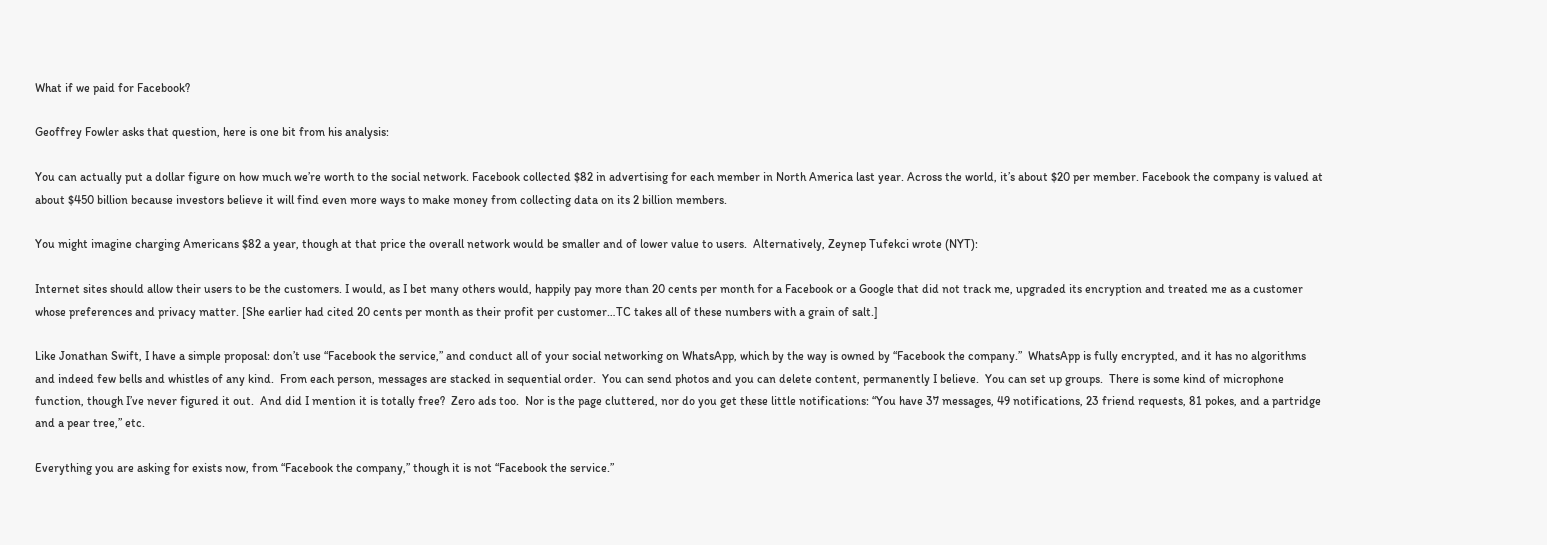What if we paid for Facebook?

Geoffrey Fowler asks that question, here is one bit from his analysis:

You can actually put a dollar figure on how much we’re worth to the social network. Facebook collected $82 in advertising for each member in North America last year. Across the world, it’s about $20 per member. Facebook the company is valued at about $450 billion because investors believe it will find even more ways to make money from collecting data on its 2 billion members.

You might imagine charging Americans $82 a year, though at that price the overall network would be smaller and of lower value to users.  Alternatively, Zeynep Tufekci wrote (NYT):

Internet sites should allow their users to be the customers. I would, as I bet many others would, happily pay more than 20 cents per month for a Facebook or a Google that did not track me, upgraded its encryption and treated me as a customer whose preferences and privacy matter. [She earlier had cited 20 cents per month as their profit per customer…TC takes all of these numbers with a grain of salt.]

Like Jonathan Swift, I have a simple proposal: don’t use “Facebook the service,” and conduct all of your social networking on WhatsApp, which by the way is owned by “Facebook the company.”  WhatsApp is fully encrypted, and it has no algorithms and indeed few bells and whistles of any kind.  From each person, messages are stacked in sequential order.  You can send photos and you can delete content, permanently I believe.  You can set up groups.  There is some kind of microphone function, though I’ve never figured it out.  And did I mention it is totally free?  Zero ads too.  Nor is the page cluttered, nor do you get these little notifications: “You have 37 messages, 49 notifications, 23 friend requests, 81 pokes, and a partridge and a pear tree,” etc.

Everything you are asking for exists now, from “Facebook the company,” though it is not “Facebook the service.”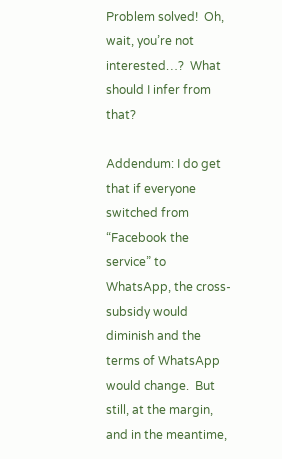Problem solved!  Oh, wait, you’re not interested…?  What should I infer from that?

Addendum: I do get that if everyone switched from “Facebook the service” to WhatsApp, the cross-subsidy would diminish and the terms of WhatsApp would change.  But still, at the margin, and in the meantime,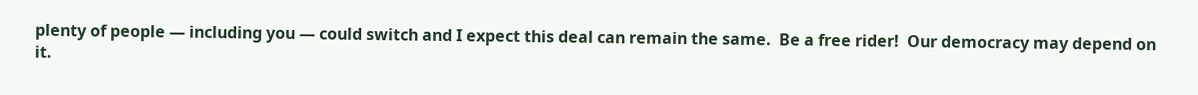plenty of people — including you — could switch and I expect this deal can remain the same.  Be a free rider!  Our democracy may depend on it.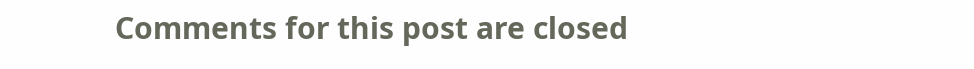Comments for this post are closed